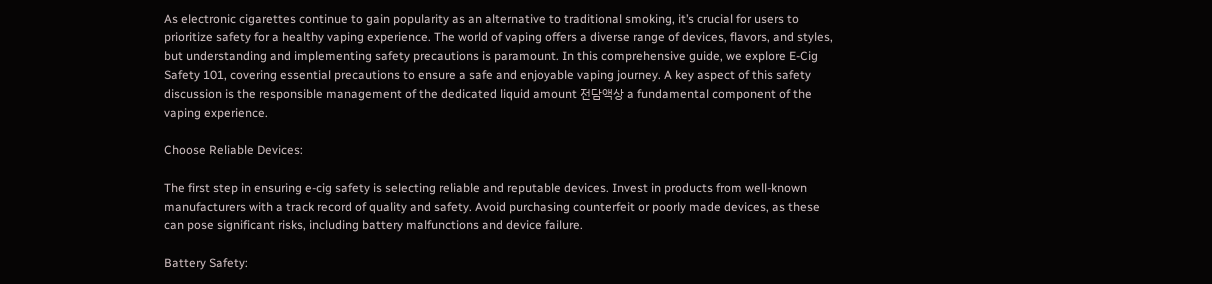As electronic cigarettes continue to gain popularity as an alternative to traditional smoking, it’s crucial for users to prioritize safety for a healthy vaping experience. The world of vaping offers a diverse range of devices, flavors, and styles, but understanding and implementing safety precautions is paramount. In this comprehensive guide, we explore E-Cig Safety 101, covering essential precautions to ensure a safe and enjoyable vaping journey. A key aspect of this safety discussion is the responsible management of the dedicated liquid amount 전담액상 a fundamental component of the vaping experience.

Choose Reliable Devices:

The first step in ensuring e-cig safety is selecting reliable and reputable devices. Invest in products from well-known manufacturers with a track record of quality and safety. Avoid purchasing counterfeit or poorly made devices, as these can pose significant risks, including battery malfunctions and device failure.

Battery Safety: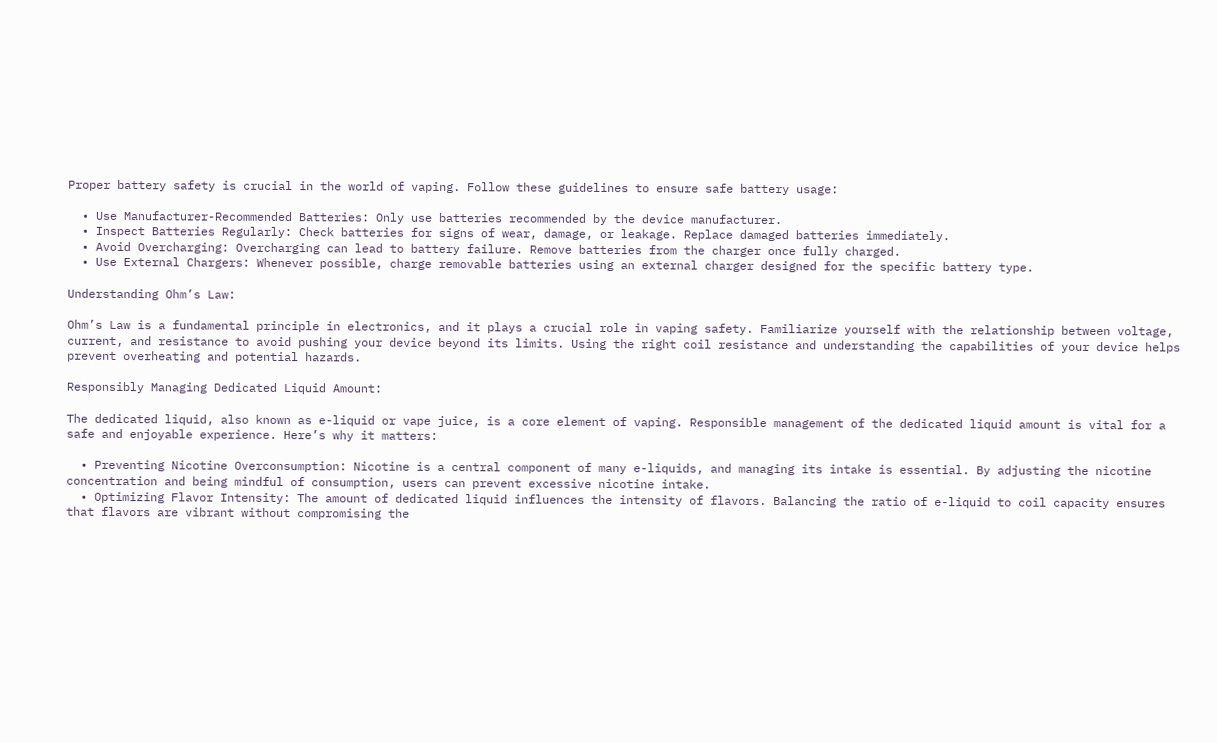Proper battery safety is crucial in the world of vaping. Follow these guidelines to ensure safe battery usage:

  • Use Manufacturer-Recommended Batteries: Only use batteries recommended by the device manufacturer.
  • Inspect Batteries Regularly: Check batteries for signs of wear, damage, or leakage. Replace damaged batteries immediately.
  • Avoid Overcharging: Overcharging can lead to battery failure. Remove batteries from the charger once fully charged.
  • Use External Chargers: Whenever possible, charge removable batteries using an external charger designed for the specific battery type.

Understanding Ohm’s Law:

Ohm’s Law is a fundamental principle in electronics, and it plays a crucial role in vaping safety. Familiarize yourself with the relationship between voltage, current, and resistance to avoid pushing your device beyond its limits. Using the right coil resistance and understanding the capabilities of your device helps prevent overheating and potential hazards.

Responsibly Managing Dedicated Liquid Amount:

The dedicated liquid, also known as e-liquid or vape juice, is a core element of vaping. Responsible management of the dedicated liquid amount is vital for a safe and enjoyable experience. Here’s why it matters:

  • Preventing Nicotine Overconsumption: Nicotine is a central component of many e-liquids, and managing its intake is essential. By adjusting the nicotine concentration and being mindful of consumption, users can prevent excessive nicotine intake.
  • Optimizing Flavor Intensity: The amount of dedicated liquid influences the intensity of flavors. Balancing the ratio of e-liquid to coil capacity ensures that flavors are vibrant without compromising the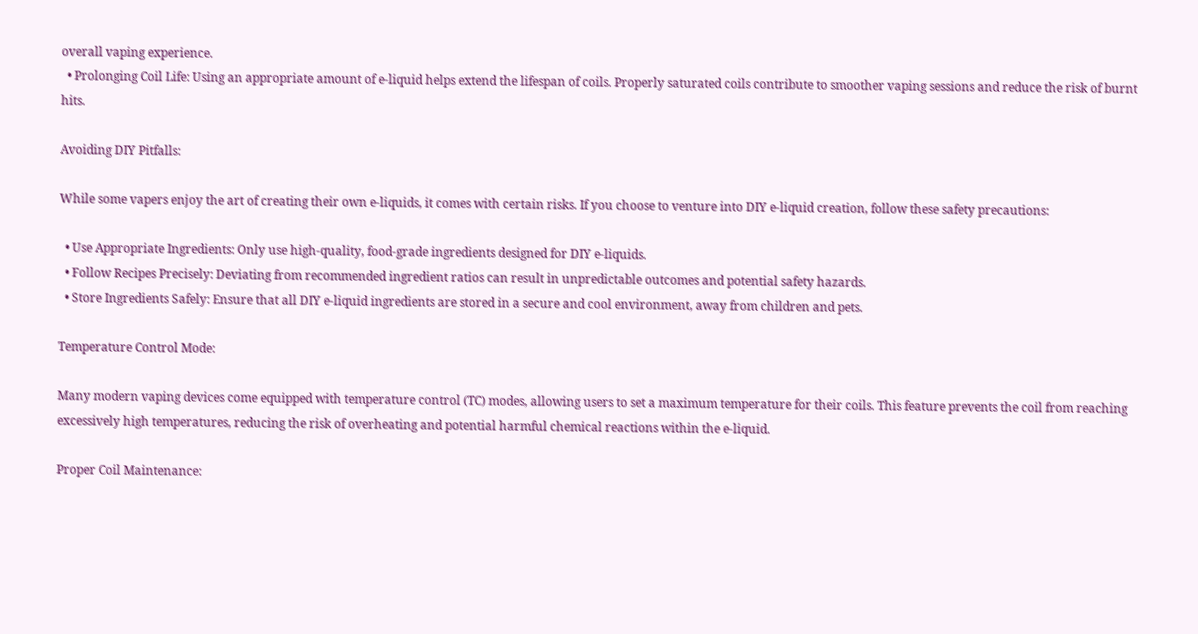overall vaping experience.
  • Prolonging Coil Life: Using an appropriate amount of e-liquid helps extend the lifespan of coils. Properly saturated coils contribute to smoother vaping sessions and reduce the risk of burnt hits.

Avoiding DIY Pitfalls:

While some vapers enjoy the art of creating their own e-liquids, it comes with certain risks. If you choose to venture into DIY e-liquid creation, follow these safety precautions:

  • Use Appropriate Ingredients: Only use high-quality, food-grade ingredients designed for DIY e-liquids.
  • Follow Recipes Precisely: Deviating from recommended ingredient ratios can result in unpredictable outcomes and potential safety hazards.
  • Store Ingredients Safely: Ensure that all DIY e-liquid ingredients are stored in a secure and cool environment, away from children and pets.

Temperature Control Mode:

Many modern vaping devices come equipped with temperature control (TC) modes, allowing users to set a maximum temperature for their coils. This feature prevents the coil from reaching excessively high temperatures, reducing the risk of overheating and potential harmful chemical reactions within the e-liquid.

Proper Coil Maintenance: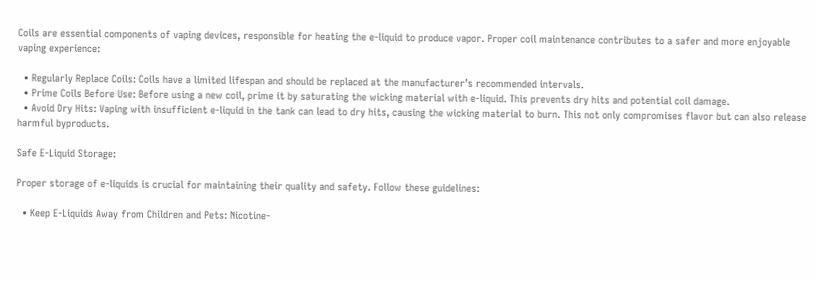Coils are essential components of vaping devices, responsible for heating the e-liquid to produce vapor. Proper coil maintenance contributes to a safer and more enjoyable vaping experience:

  • Regularly Replace Coils: Coils have a limited lifespan and should be replaced at the manufacturer’s recommended intervals.
  • Prime Coils Before Use: Before using a new coil, prime it by saturating the wicking material with e-liquid. This prevents dry hits and potential coil damage.
  • Avoid Dry Hits: Vaping with insufficient e-liquid in the tank can lead to dry hits, causing the wicking material to burn. This not only compromises flavor but can also release harmful byproducts.

Safe E-Liquid Storage:

Proper storage of e-liquids is crucial for maintaining their quality and safety. Follow these guidelines:

  • Keep E-Liquids Away from Children and Pets: Nicotine-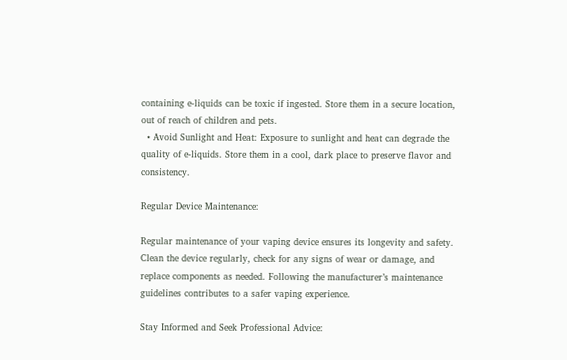containing e-liquids can be toxic if ingested. Store them in a secure location, out of reach of children and pets.
  • Avoid Sunlight and Heat: Exposure to sunlight and heat can degrade the quality of e-liquids. Store them in a cool, dark place to preserve flavor and consistency.

Regular Device Maintenance:

Regular maintenance of your vaping device ensures its longevity and safety. Clean the device regularly, check for any signs of wear or damage, and replace components as needed. Following the manufacturer’s maintenance guidelines contributes to a safer vaping experience.

Stay Informed and Seek Professional Advice: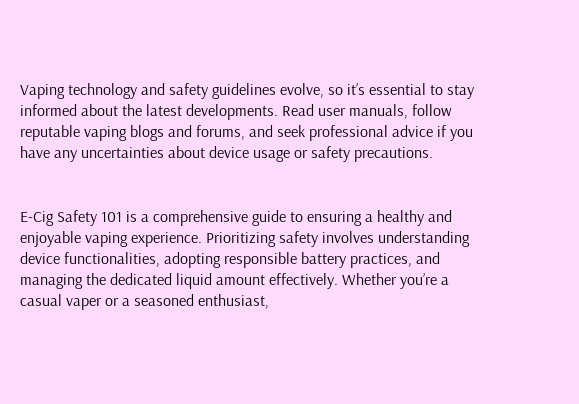Vaping technology and safety guidelines evolve, so it’s essential to stay informed about the latest developments. Read user manuals, follow reputable vaping blogs and forums, and seek professional advice if you have any uncertainties about device usage or safety precautions.


E-Cig Safety 101 is a comprehensive guide to ensuring a healthy and enjoyable vaping experience. Prioritizing safety involves understanding device functionalities, adopting responsible battery practices, and managing the dedicated liquid amount effectively. Whether you’re a casual vaper or a seasoned enthusiast,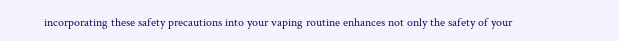incorporating these safety precautions into your vaping routine enhances not only the safety of your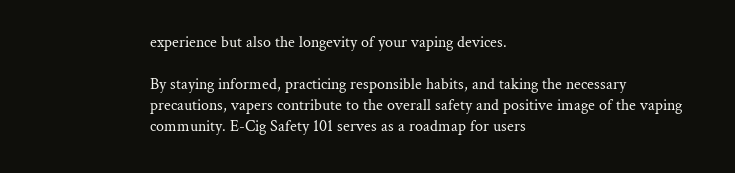experience but also the longevity of your vaping devices.

By staying informed, practicing responsible habits, and taking the necessary precautions, vapers contribute to the overall safety and positive image of the vaping community. E-Cig Safety 101 serves as a roadmap for users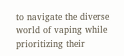to navigate the diverse world of vaping while prioritizing their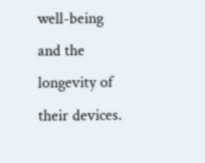well-being and the longevity of their devices.